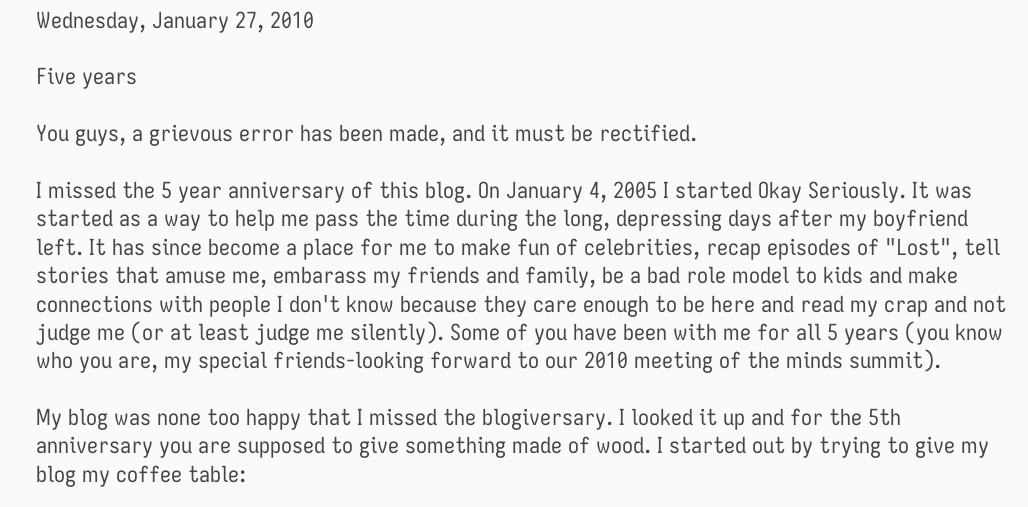Wednesday, January 27, 2010

Five years

You guys, a grievous error has been made, and it must be rectified.

I missed the 5 year anniversary of this blog. On January 4, 2005 I started Okay Seriously. It was started as a way to help me pass the time during the long, depressing days after my boyfriend left. It has since become a place for me to make fun of celebrities, recap episodes of "Lost", tell stories that amuse me, embarass my friends and family, be a bad role model to kids and make connections with people I don't know because they care enough to be here and read my crap and not judge me (or at least judge me silently). Some of you have been with me for all 5 years (you know who you are, my special friends-looking forward to our 2010 meeting of the minds summit).

My blog was none too happy that I missed the blogiversary. I looked it up and for the 5th anniversary you are supposed to give something made of wood. I started out by trying to give my blog my coffee table: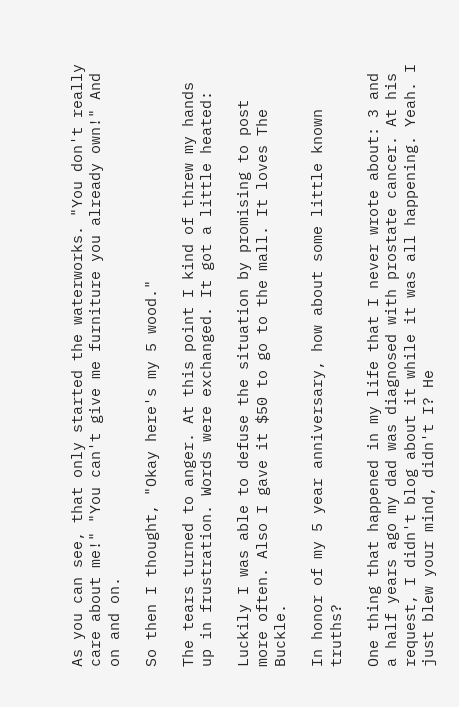As you can see, that only started the waterworks. "You don't really care about me!" "You can't give me furniture you already own!" And on and on.

So then I thought, "Okay here's my 5 wood."

The tears turned to anger. At this point I kind of threw my hands up in frustration. Words were exchanged. It got a little heated:

Luckily I was able to defuse the situation by promising to post more often. Also I gave it $50 to go to the mall. It loves The Buckle.

In honor of my 5 year anniversary, how about some little known truths?

One thing that happened in my life that I never wrote about: 3 and a half years ago my dad was diagnosed with prostate cancer. At his request, I didn't blog about it while it was all happening. Yeah. I just blew your mind, didn't I? He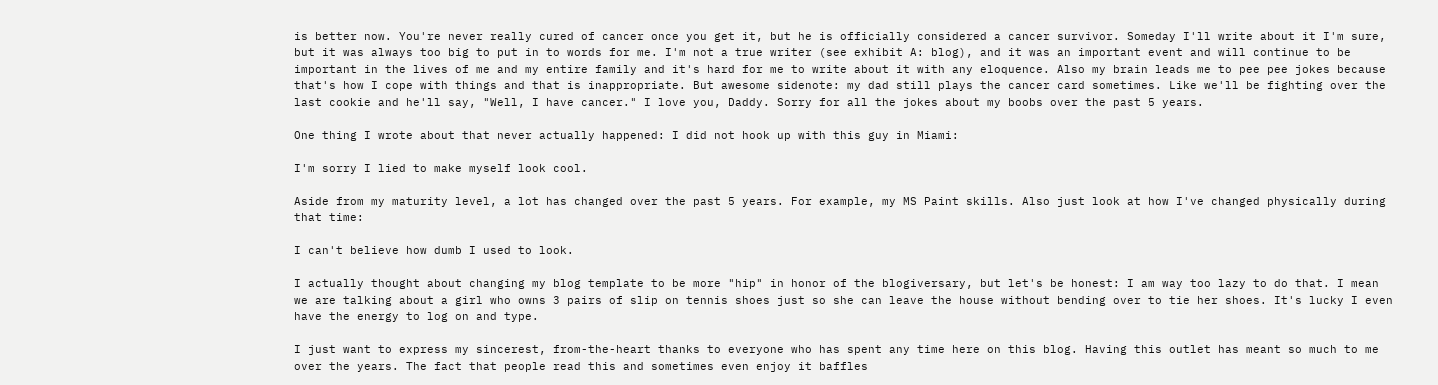is better now. You're never really cured of cancer once you get it, but he is officially considered a cancer survivor. Someday I'll write about it I'm sure, but it was always too big to put in to words for me. I'm not a true writer (see exhibit A: blog), and it was an important event and will continue to be important in the lives of me and my entire family and it's hard for me to write about it with any eloquence. Also my brain leads me to pee pee jokes because that's how I cope with things and that is inappropriate. But awesome sidenote: my dad still plays the cancer card sometimes. Like we'll be fighting over the last cookie and he'll say, "Well, I have cancer." I love you, Daddy. Sorry for all the jokes about my boobs over the past 5 years.

One thing I wrote about that never actually happened: I did not hook up with this guy in Miami:

I'm sorry I lied to make myself look cool.

Aside from my maturity level, a lot has changed over the past 5 years. For example, my MS Paint skills. Also just look at how I've changed physically during that time:

I can't believe how dumb I used to look.

I actually thought about changing my blog template to be more "hip" in honor of the blogiversary, but let's be honest: I am way too lazy to do that. I mean we are talking about a girl who owns 3 pairs of slip on tennis shoes just so she can leave the house without bending over to tie her shoes. It's lucky I even have the energy to log on and type.

I just want to express my sincerest, from-the-heart thanks to everyone who has spent any time here on this blog. Having this outlet has meant so much to me over the years. The fact that people read this and sometimes even enjoy it baffles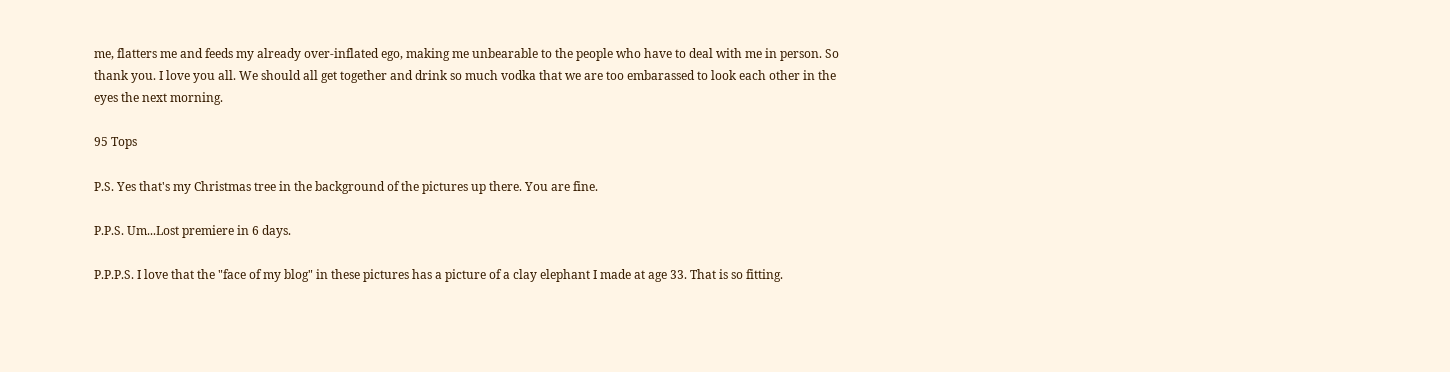me, flatters me and feeds my already over-inflated ego, making me unbearable to the people who have to deal with me in person. So thank you. I love you all. We should all get together and drink so much vodka that we are too embarassed to look each other in the eyes the next morning.

95 Tops

P.S. Yes that's my Christmas tree in the background of the pictures up there. You are fine.

P.P.S. Um...Lost premiere in 6 days.

P.P.P.S. I love that the "face of my blog" in these pictures has a picture of a clay elephant I made at age 33. That is so fitting.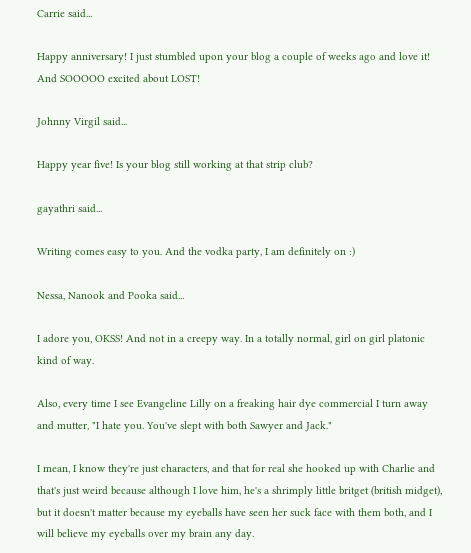Carrie said...

Happy anniversary! I just stumbled upon your blog a couple of weeks ago and love it! And SOOOOO excited about LOST!

Johnny Virgil said...

Happy year five! Is your blog still working at that strip club?

gayathri said...

Writing comes easy to you. And the vodka party, I am definitely on :)

Nessa, Nanook and Pooka said...

I adore you, OKSS! And not in a creepy way. In a totally normal, girl on girl platonic kind of way.

Also, every time I see Evangeline Lilly on a freaking hair dye commercial I turn away and mutter, "I hate you. You've slept with both Sawyer and Jack."

I mean, I know they're just characters, and that for real she hooked up with Charlie and that's just weird because although I love him, he's a shrimply little britget (british midget), but it doesn't matter because my eyeballs have seen her suck face with them both, and I will believe my eyeballs over my brain any day.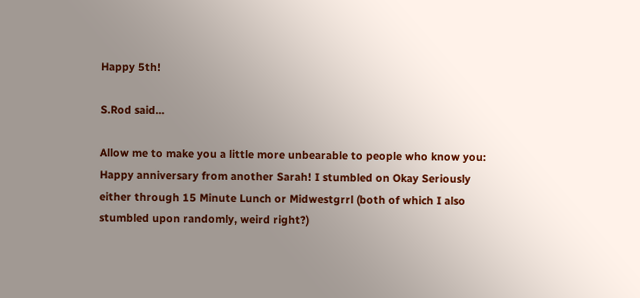Happy 5th!

S.Rod said...

Allow me to make you a little more unbearable to people who know you: Happy anniversary from another Sarah! I stumbled on Okay Seriously either through 15 Minute Lunch or Midwestgrrl (both of which I also stumbled upon randomly, weird right?)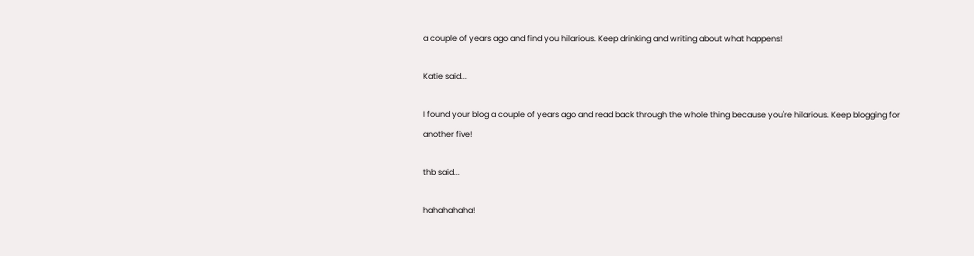a couple of years ago and find you hilarious. Keep drinking and writing about what happens!

Katie said...

I found your blog a couple of years ago and read back through the whole thing because you're hilarious. Keep blogging for another five!

thb said...

hahahahaha!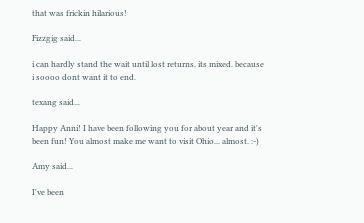that was frickin hilarious!

Fizzgig said...

i can hardly stand the wait until lost returns. its mixed. because i soooo dont want it to end.

texang said...

Happy Anni! I have been following you for about year and it's been fun! You almost make me want to visit Ohio... almost. :-)

Amy said...

I've been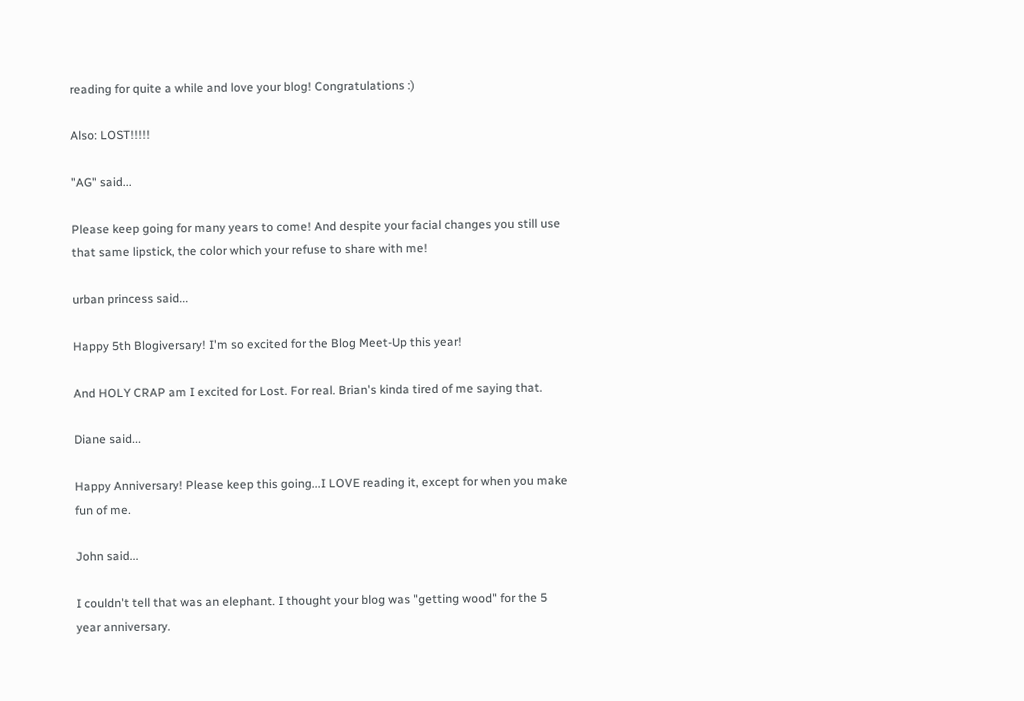reading for quite a while and love your blog! Congratulations :)

Also: LOST!!!!!

"AG" said...

Please keep going for many years to come! And despite your facial changes you still use that same lipstick, the color which your refuse to share with me!

urban princess said...

Happy 5th Blogiversary! I'm so excited for the Blog Meet-Up this year!

And HOLY CRAP am I excited for Lost. For real. Brian's kinda tired of me saying that.

Diane said...

Happy Anniversary! Please keep this going...I LOVE reading it, except for when you make fun of me.

John said...

I couldn't tell that was an elephant. I thought your blog was "getting wood" for the 5 year anniversary.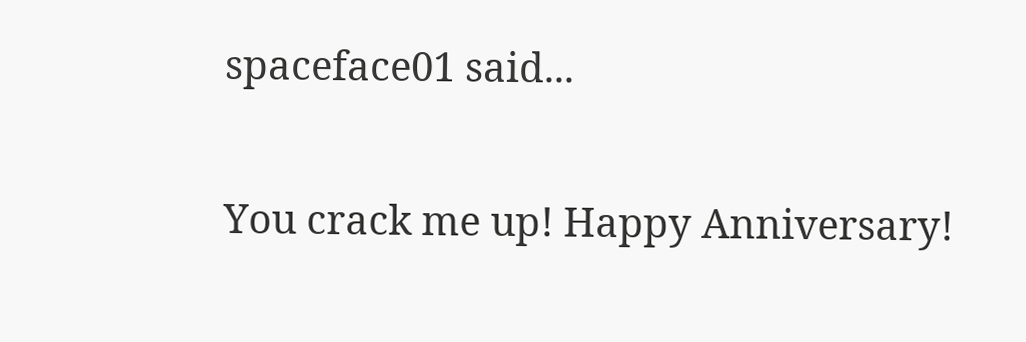spaceface01 said...

You crack me up! Happy Anniversary!